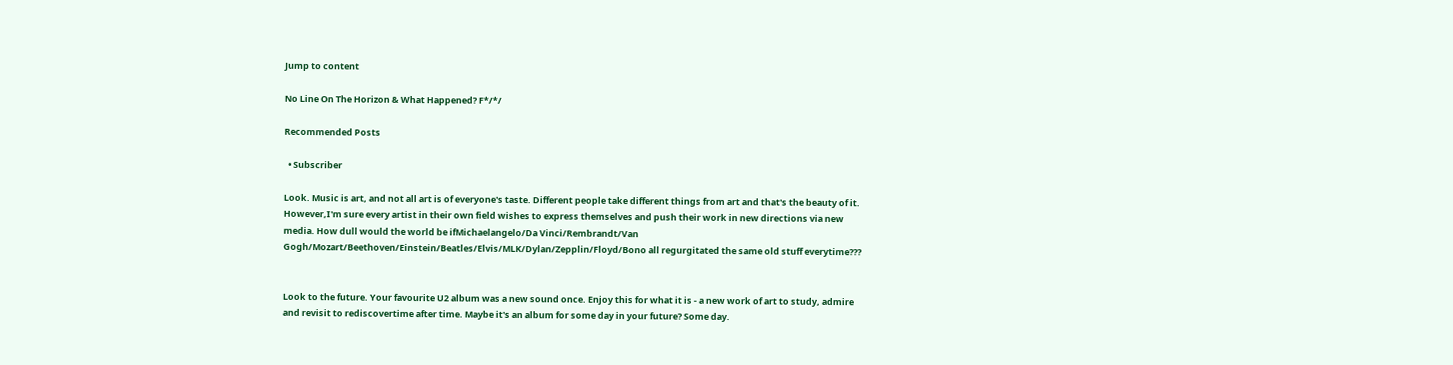Jump to content

No Line On The Horizon & What Happened? F*/*/

Recommended Posts

  • Subscriber

Look. Music is art, and not all art is of everyone's taste. Different people take different things from art and that's the beauty of it. However,I'm sure every artist in their own field wishes to express themselves and push their work in new directions via new media. How dull would the world be ifMichaelangelo/Da Vinci/Rembrandt/Van Gogh/Mozart/Beethoven/Einstein/Beatles/Elvis/MLK/Dylan/Zepplin/Floyd/Bono all regurgitated the same old stuff everytime???


Look to the future. Your favourite U2 album was a new sound once. Enjoy this for what it is - a new work of art to study, admire and revisit to rediscovertime after time. Maybe it's an album for some day in your future? Some day.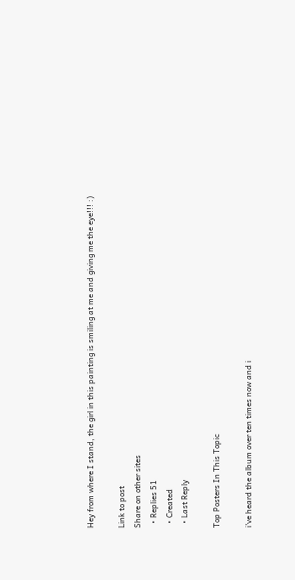Hey from where I stand, the girl in this painting is smiling at me and giving me the eye!!! :)

Link to post
Share on other sites
  • Replies 51
  • Created
  • Last Reply

Top Posters In This Topic

i've heard the album over ten times now and i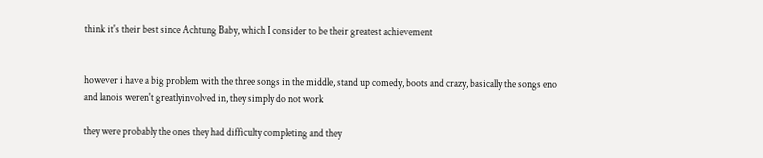think it's their best since Achtung Baby, which I consider to be their greatest achievement


however i have a big problem with the three songs in the middle, stand up comedy, boots and crazy, basically the songs eno and lanois weren't greatlyinvolved in, they simply do not work

they were probably the ones they had difficulty completing and they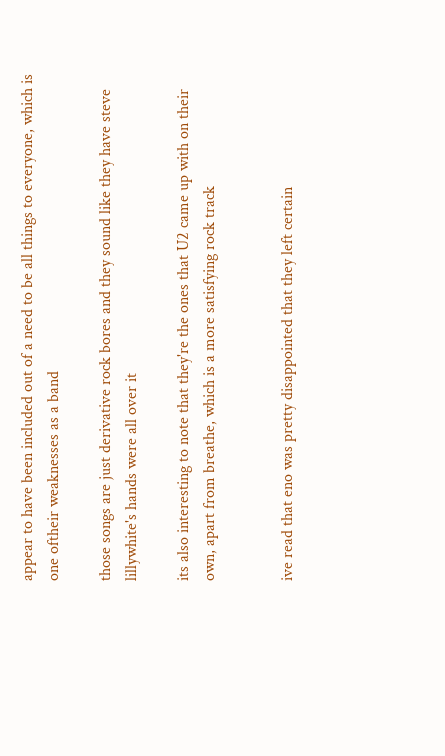appear to have been included out of a need to be all things to everyone, which is one oftheir weaknesses as a band

those songs are just derivative rock bores and they sound like they have steve lillywhite's hands were all over it

its also interesting to note that they're the ones that U2 came up with on their own, apart from breathe, which is a more satisfying rock track


ive read that eno was pretty disappointed that they left certain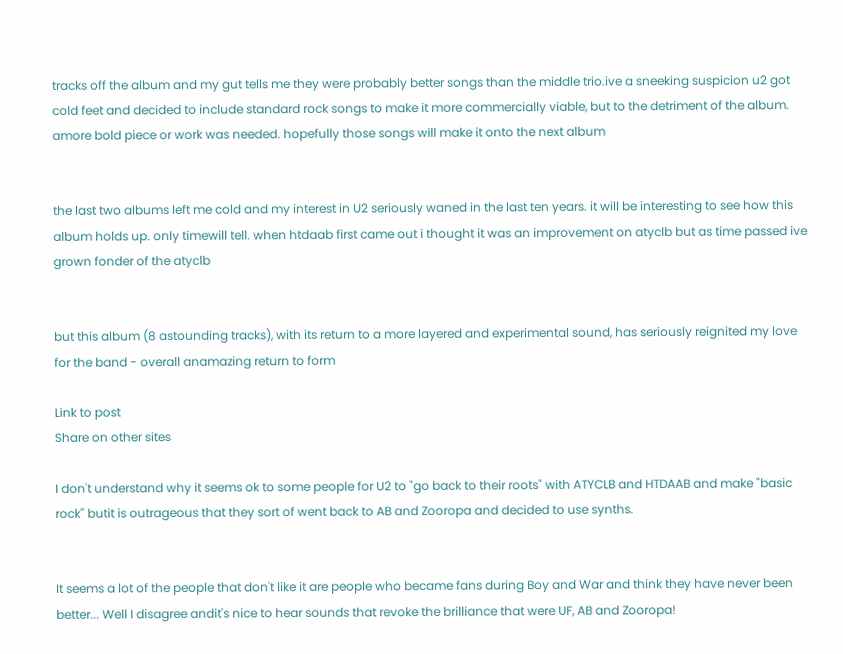tracks off the album and my gut tells me they were probably better songs than the middle trio.ive a sneeking suspicion u2 got cold feet and decided to include standard rock songs to make it more commercially viable, but to the detriment of the album. amore bold piece or work was needed. hopefully those songs will make it onto the next album


the last two albums left me cold and my interest in U2 seriously waned in the last ten years. it will be interesting to see how this album holds up. only timewill tell. when htdaab first came out i thought it was an improvement on atyclb but as time passed ive grown fonder of the atyclb


but this album (8 astounding tracks), with its return to a more layered and experimental sound, has seriously reignited my love for the band - overall anamazing return to form

Link to post
Share on other sites

I don't understand why it seems ok to some people for U2 to "go back to their roots" with ATYCLB and HTDAAB and make "basic rock" butit is outrageous that they sort of went back to AB and Zooropa and decided to use synths.


It seems a lot of the people that don't like it are people who became fans during Boy and War and think they have never been better... Well I disagree andit's nice to hear sounds that revoke the brilliance that were UF, AB and Zooropa!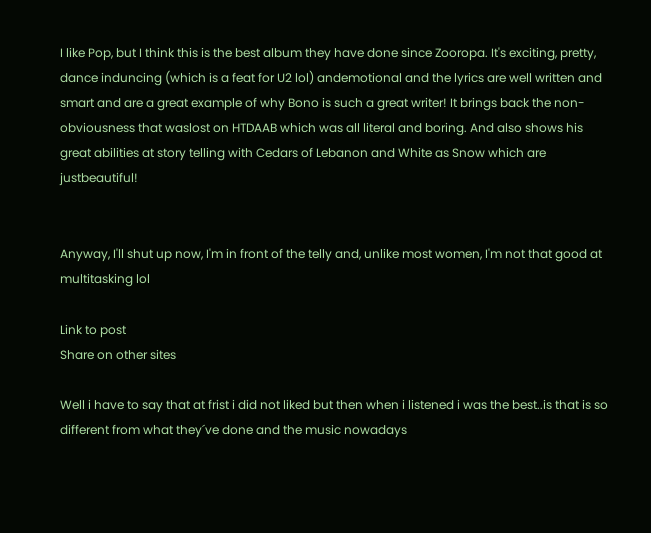I like Pop, but I think this is the best album they have done since Zooropa. It's exciting, pretty, dance induncing (which is a feat for U2 lol) andemotional and the lyrics are well written and smart and are a great example of why Bono is such a great writer! It brings back the non-obviousness that waslost on HTDAAB which was all literal and boring. And also shows his great abilities at story telling with Cedars of Lebanon and White as Snow which are justbeautiful!


Anyway, I'll shut up now, I'm in front of the telly and, unlike most women, I'm not that good at multitasking lol

Link to post
Share on other sites

Well i have to say that at frist i did not liked but then when i listened i was the best..is that is so different from what they´ve done and the music nowadays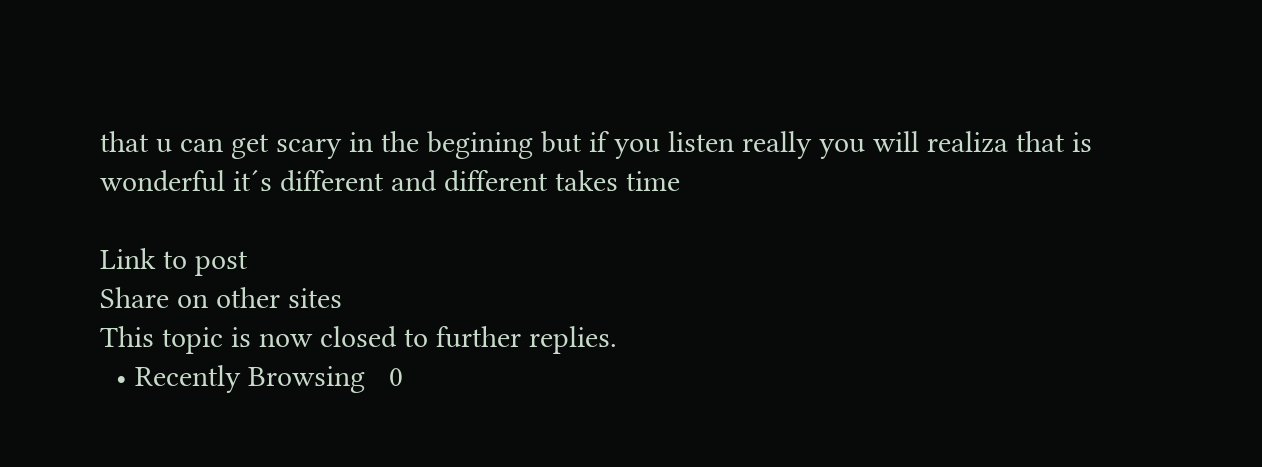that u can get scary in the begining but if you listen really you will realiza that is wonderful it´s different and different takes time

Link to post
Share on other sites
This topic is now closed to further replies.
  • Recently Browsing   0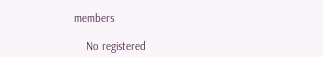members

    No registered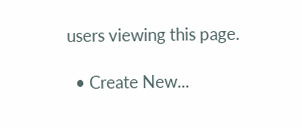users viewing this page.

  • Create New...